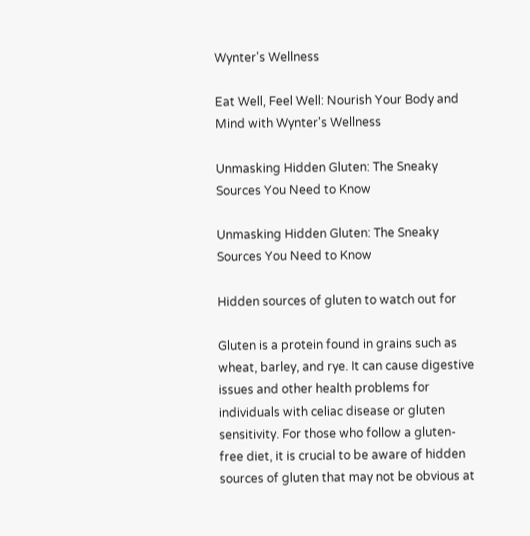Wynter's Wellness

Eat Well, Feel Well: Nourish Your Body and Mind with Wynter's Wellness

Unmasking Hidden Gluten: The Sneaky Sources You Need to Know

Unmasking Hidden Gluten: The Sneaky Sources You Need to Know

Hidden sources of gluten to watch out for

Gluten is a protein found in grains such as wheat, barley, and rye. It can cause digestive issues and other health problems for individuals with celiac disease or gluten sensitivity. For those who follow a gluten-free diet, it is crucial to be aware of hidden sources of gluten that may not be obvious at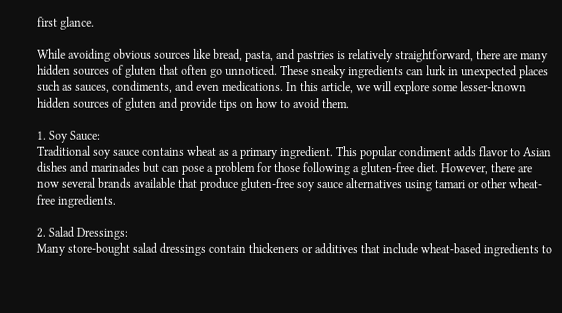first glance.

While avoiding obvious sources like bread, pasta, and pastries is relatively straightforward, there are many hidden sources of gluten that often go unnoticed. These sneaky ingredients can lurk in unexpected places such as sauces, condiments, and even medications. In this article, we will explore some lesser-known hidden sources of gluten and provide tips on how to avoid them.

1. Soy Sauce:
Traditional soy sauce contains wheat as a primary ingredient. This popular condiment adds flavor to Asian dishes and marinades but can pose a problem for those following a gluten-free diet. However, there are now several brands available that produce gluten-free soy sauce alternatives using tamari or other wheat-free ingredients.

2. Salad Dressings:
Many store-bought salad dressings contain thickeners or additives that include wheat-based ingredients to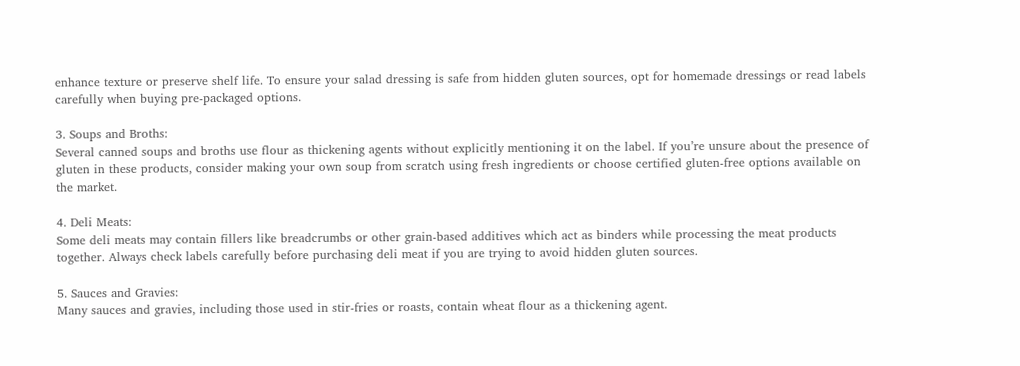enhance texture or preserve shelf life. To ensure your salad dressing is safe from hidden gluten sources, opt for homemade dressings or read labels carefully when buying pre-packaged options.

3. Soups and Broths:
Several canned soups and broths use flour as thickening agents without explicitly mentioning it on the label. If you’re unsure about the presence of gluten in these products, consider making your own soup from scratch using fresh ingredients or choose certified gluten-free options available on the market.

4. Deli Meats:
Some deli meats may contain fillers like breadcrumbs or other grain-based additives which act as binders while processing the meat products together. Always check labels carefully before purchasing deli meat if you are trying to avoid hidden gluten sources.

5. Sauces and Gravies:
Many sauces and gravies, including those used in stir-fries or roasts, contain wheat flour as a thickening agent.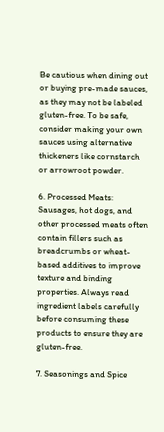Be cautious when dining out or buying pre-made sauces, as they may not be labeled gluten-free. To be safe, consider making your own sauces using alternative thickeners like cornstarch or arrowroot powder.

6. Processed Meats:
Sausages, hot dogs, and other processed meats often contain fillers such as breadcrumbs or wheat-based additives to improve texture and binding properties. Always read ingredient labels carefully before consuming these products to ensure they are gluten-free.

7. Seasonings and Spice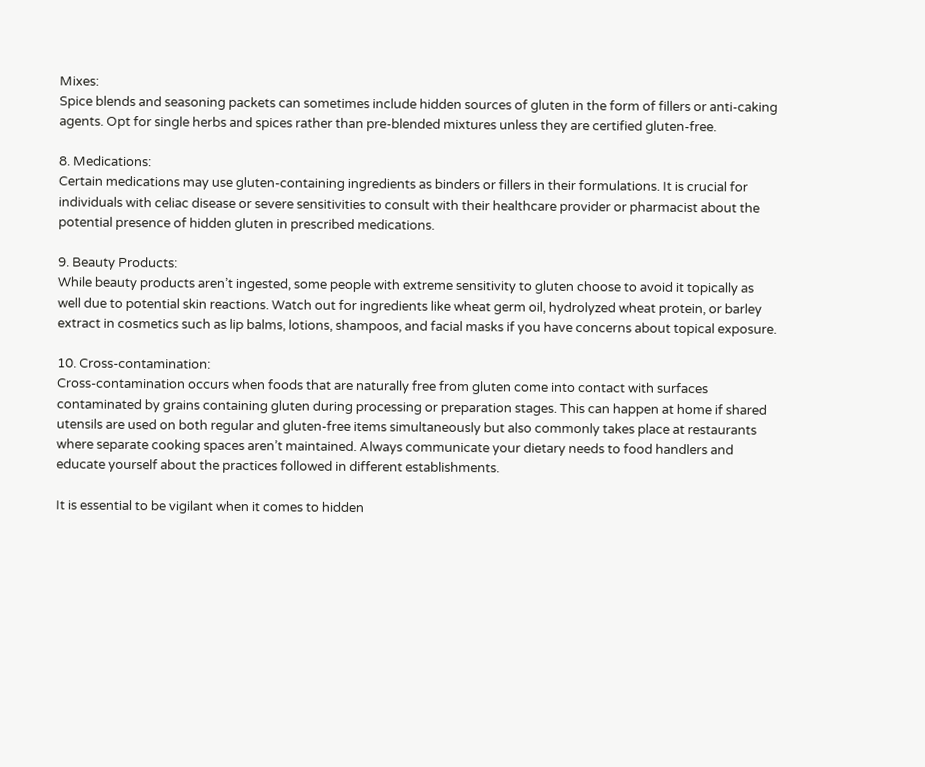Mixes:
Spice blends and seasoning packets can sometimes include hidden sources of gluten in the form of fillers or anti-caking agents. Opt for single herbs and spices rather than pre-blended mixtures unless they are certified gluten-free.

8. Medications:
Certain medications may use gluten-containing ingredients as binders or fillers in their formulations. It is crucial for individuals with celiac disease or severe sensitivities to consult with their healthcare provider or pharmacist about the potential presence of hidden gluten in prescribed medications.

9. Beauty Products:
While beauty products aren’t ingested, some people with extreme sensitivity to gluten choose to avoid it topically as well due to potential skin reactions. Watch out for ingredients like wheat germ oil, hydrolyzed wheat protein, or barley extract in cosmetics such as lip balms, lotions, shampoos, and facial masks if you have concerns about topical exposure.

10. Cross-contamination:
Cross-contamination occurs when foods that are naturally free from gluten come into contact with surfaces contaminated by grains containing gluten during processing or preparation stages. This can happen at home if shared utensils are used on both regular and gluten-free items simultaneously but also commonly takes place at restaurants where separate cooking spaces aren’t maintained. Always communicate your dietary needs to food handlers and educate yourself about the practices followed in different establishments.

It is essential to be vigilant when it comes to hidden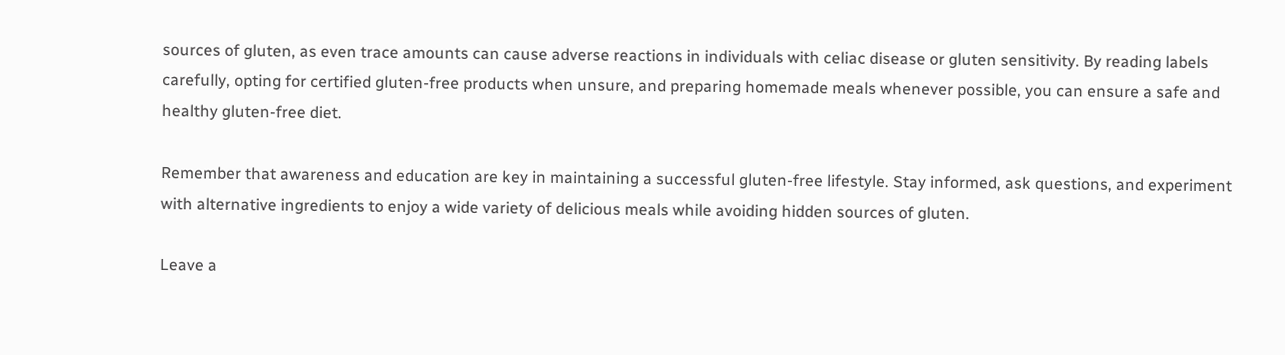sources of gluten, as even trace amounts can cause adverse reactions in individuals with celiac disease or gluten sensitivity. By reading labels carefully, opting for certified gluten-free products when unsure, and preparing homemade meals whenever possible, you can ensure a safe and healthy gluten-free diet.

Remember that awareness and education are key in maintaining a successful gluten-free lifestyle. Stay informed, ask questions, and experiment with alternative ingredients to enjoy a wide variety of delicious meals while avoiding hidden sources of gluten.

Leave a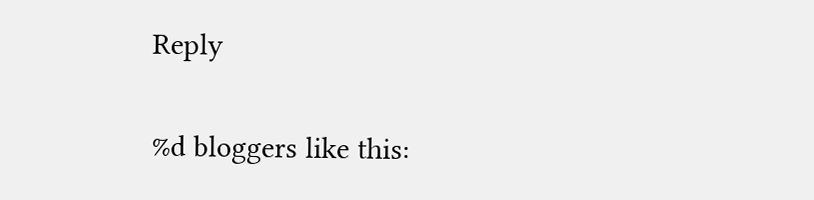Reply

%d bloggers like this: